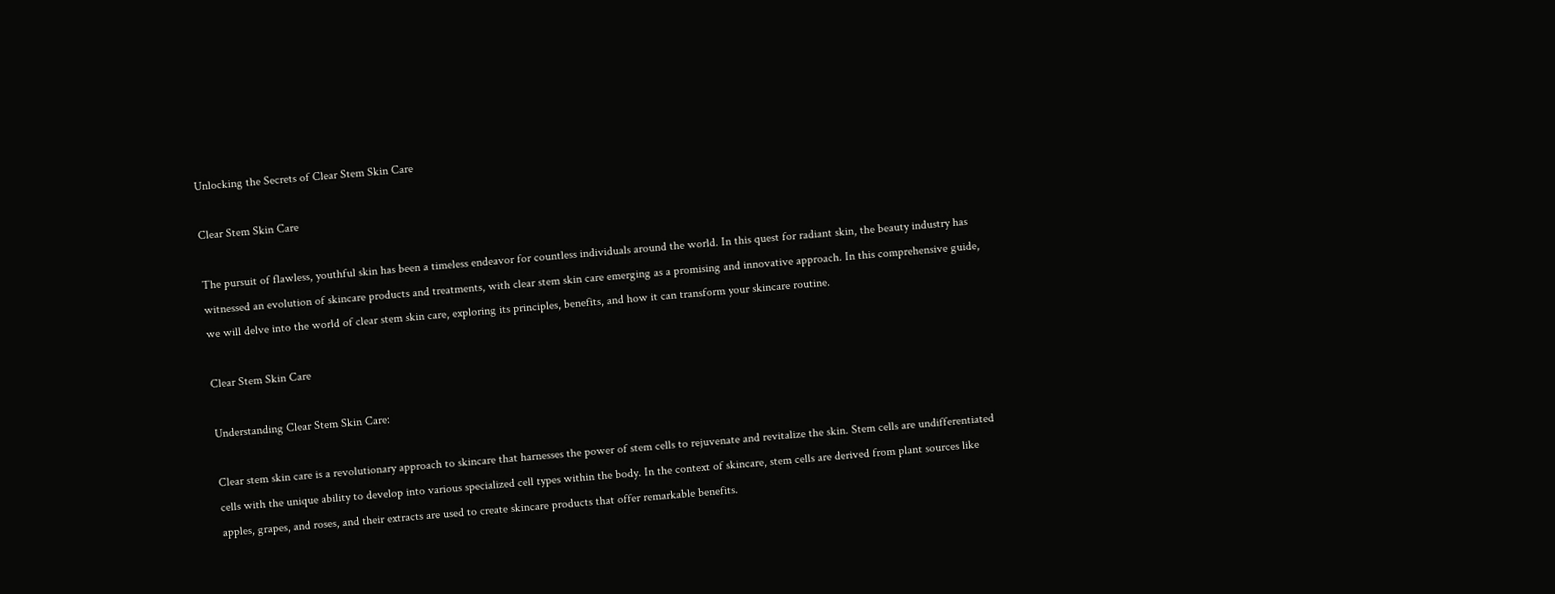Unlocking the Secrets of Clear Stem Skin Care

Clear Stem Skin Care

The pursuit of flawless, youthful skin has been a timeless endeavor for countless individuals around the world. In this quest for radiant skin, the beauty industry has witnessed an evolution of skincare products and treatments, with clear stem skin care emerging as a promising and innovative approach. In this comprehensive guide, we will delve into the world of clear stem skin care, exploring its principles, benefits, and how it can transform your skincare routine.

Clear Stem Skin Care

Understanding Clear Stem Skin Care:

Clear stem skin care is a revolutionary approach to skincare that harnesses the power of stem cells to rejuvenate and revitalize the skin. Stem cells are undifferentiated cells with the unique ability to develop into various specialized cell types within the body. In the context of skincare, stem cells are derived from plant sources like apples, grapes, and roses, and their extracts are used to create skincare products that offer remarkable benefits.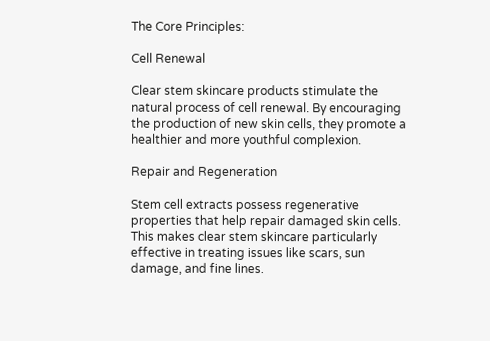The Core Principles:

Cell Renewal

Clear stem skincare products stimulate the natural process of cell renewal. By encouraging the production of new skin cells, they promote a healthier and more youthful complexion.

Repair and Regeneration

Stem cell extracts possess regenerative properties that help repair damaged skin cells. This makes clear stem skincare particularly effective in treating issues like scars, sun damage, and fine lines.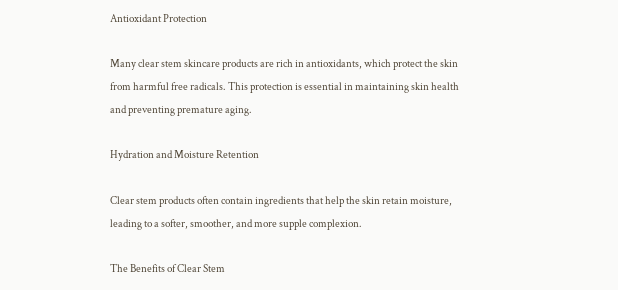Antioxidant Protection

Many clear stem skincare products are rich in antioxidants, which protect the skin from harmful free radicals. This protection is essential in maintaining skin health and preventing premature aging.

Hydration and Moisture Retention

Clear stem products often contain ingredients that help the skin retain moisture, leading to a softer, smoother, and more supple complexion.

The Benefits of Clear Stem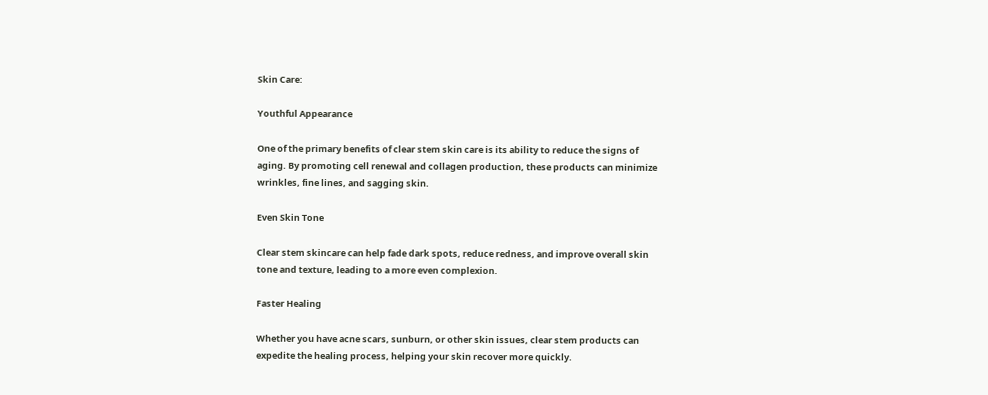Skin Care:

Youthful Appearance

One of the primary benefits of clear stem skin care is its ability to reduce the signs of aging. By promoting cell renewal and collagen production, these products can minimize wrinkles, fine lines, and sagging skin.

Even Skin Tone

Clear stem skincare can help fade dark spots, reduce redness, and improve overall skin tone and texture, leading to a more even complexion.

Faster Healing

Whether you have acne scars, sunburn, or other skin issues, clear stem products can expedite the healing process, helping your skin recover more quickly.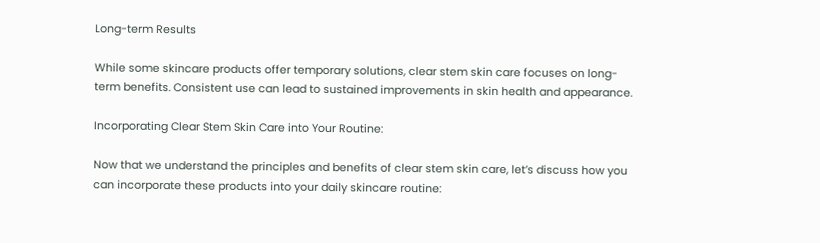Long-term Results

While some skincare products offer temporary solutions, clear stem skin care focuses on long-term benefits. Consistent use can lead to sustained improvements in skin health and appearance.

Incorporating Clear Stem Skin Care into Your Routine:

Now that we understand the principles and benefits of clear stem skin care, let’s discuss how you can incorporate these products into your daily skincare routine: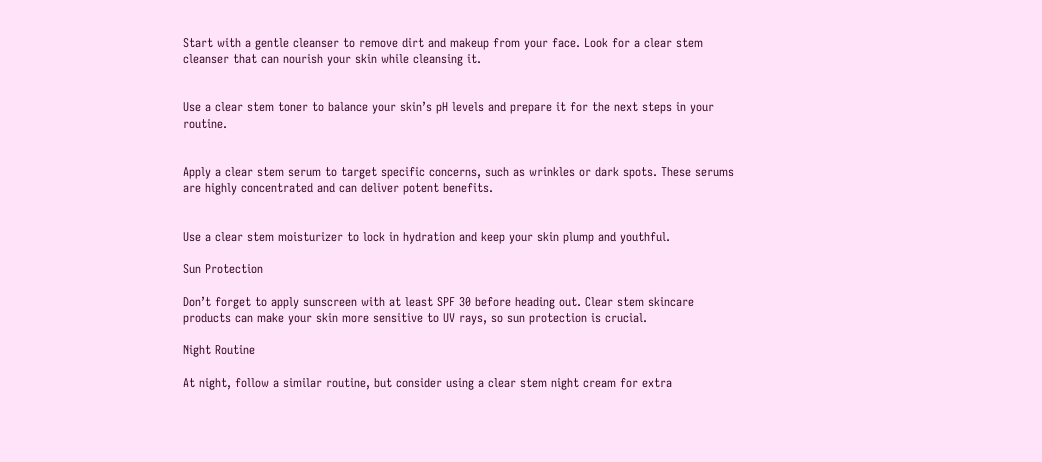Start with a gentle cleanser to remove dirt and makeup from your face. Look for a clear stem cleanser that can nourish your skin while cleansing it.


Use a clear stem toner to balance your skin’s pH levels and prepare it for the next steps in your routine.


Apply a clear stem serum to target specific concerns, such as wrinkles or dark spots. These serums are highly concentrated and can deliver potent benefits.


Use a clear stem moisturizer to lock in hydration and keep your skin plump and youthful.

Sun Protection

Don’t forget to apply sunscreen with at least SPF 30 before heading out. Clear stem skincare products can make your skin more sensitive to UV rays, so sun protection is crucial.

Night Routine

At night, follow a similar routine, but consider using a clear stem night cream for extra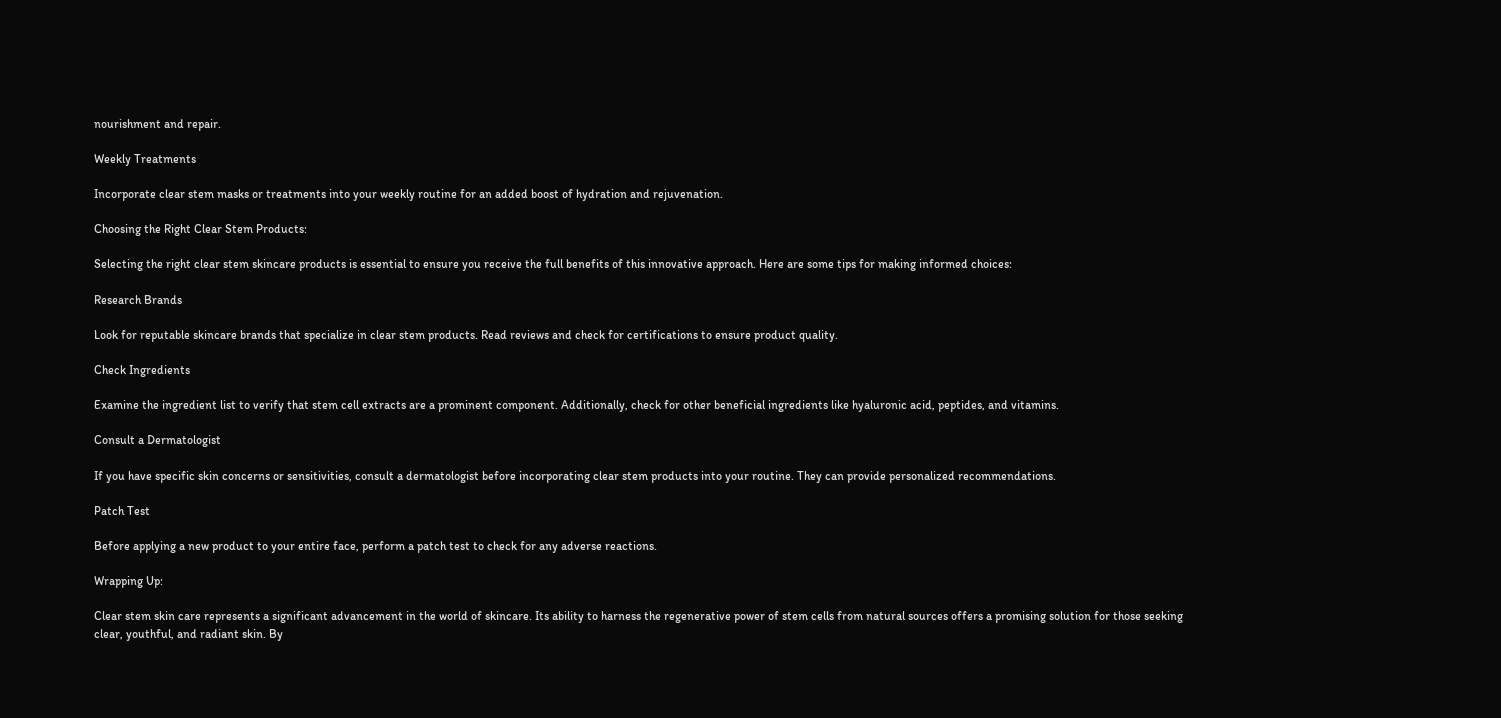nourishment and repair.

Weekly Treatments

Incorporate clear stem masks or treatments into your weekly routine for an added boost of hydration and rejuvenation.

Choosing the Right Clear Stem Products:

Selecting the right clear stem skincare products is essential to ensure you receive the full benefits of this innovative approach. Here are some tips for making informed choices:

Research Brands

Look for reputable skincare brands that specialize in clear stem products. Read reviews and check for certifications to ensure product quality.

Check Ingredients

Examine the ingredient list to verify that stem cell extracts are a prominent component. Additionally, check for other beneficial ingredients like hyaluronic acid, peptides, and vitamins.

Consult a Dermatologist

If you have specific skin concerns or sensitivities, consult a dermatologist before incorporating clear stem products into your routine. They can provide personalized recommendations.

Patch Test

Before applying a new product to your entire face, perform a patch test to check for any adverse reactions.

Wrapping Up:

Clear stem skin care represents a significant advancement in the world of skincare. Its ability to harness the regenerative power of stem cells from natural sources offers a promising solution for those seeking clear, youthful, and radiant skin. By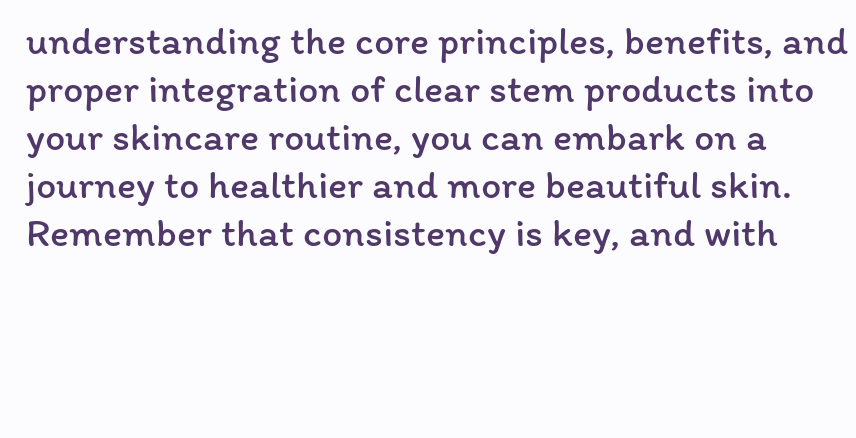understanding the core principles, benefits, and proper integration of clear stem products into your skincare routine, you can embark on a journey to healthier and more beautiful skin. Remember that consistency is key, and with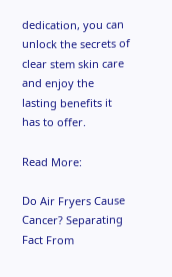dedication, you can unlock the secrets of clear stem skin care and enjoy the lasting benefits it has to offer.

Read More:

Do Air Fryers Cause Cancer? Separating Fact From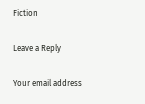Fiction

Leave a Reply

Your email address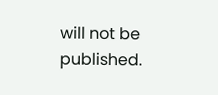will not be published.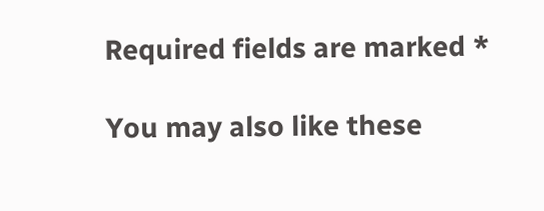Required fields are marked *

You may also like these